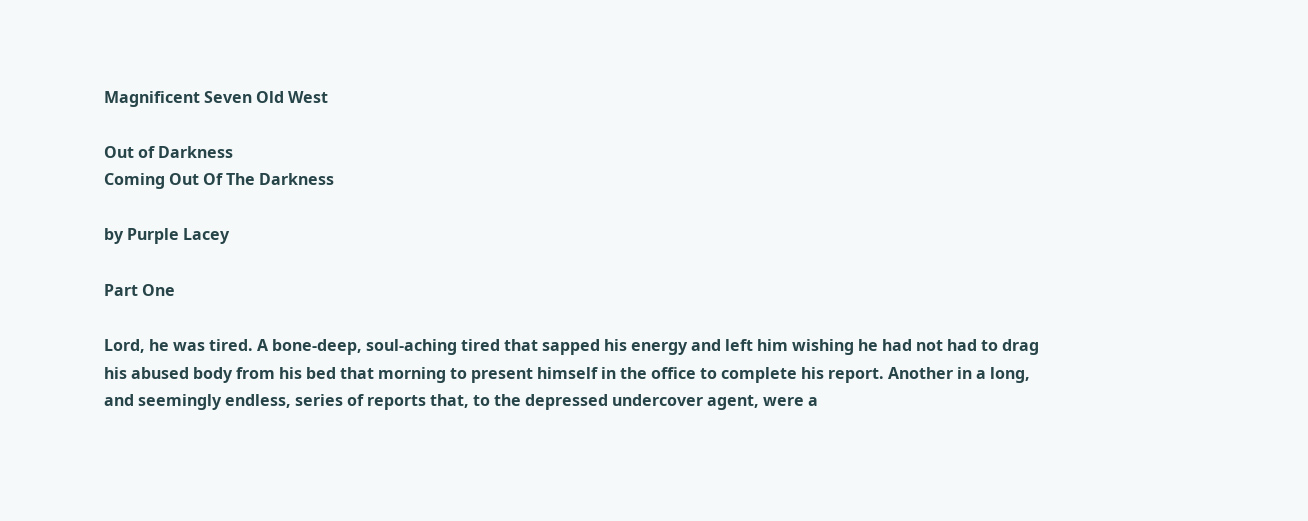Magnificent Seven Old West

Out of Darkness
Coming Out Of The Darkness

by Purple Lacey

Part One

Lord, he was tired. A bone-deep, soul-aching tired that sapped his energy and left him wishing he had not had to drag his abused body from his bed that morning to present himself in the office to complete his report. Another in a long, and seemingly endless, series of reports that, to the depressed undercover agent, were a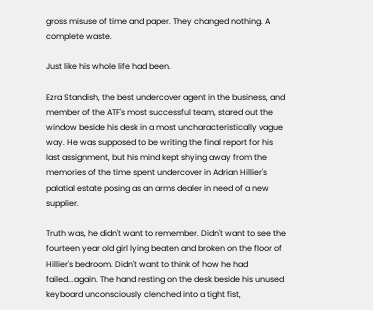gross misuse of time and paper. They changed nothing. A complete waste.

Just like his whole life had been.

Ezra Standish, the best undercover agent in the business, and member of the ATF's most successful team, stared out the window beside his desk in a most uncharacteristically vague way. He was supposed to be writing the final report for his last assignment, but his mind kept shying away from the memories of the time spent undercover in Adrian Hillier's palatial estate posing as an arms dealer in need of a new supplier.

Truth was, he didn't want to remember. Didn't want to see the fourteen year old girl lying beaten and broken on the floor of Hillier's bedroom. Didn't want to think of how he had failed...again. The hand resting on the desk beside his unused keyboard unconsciously clenched into a tight fist,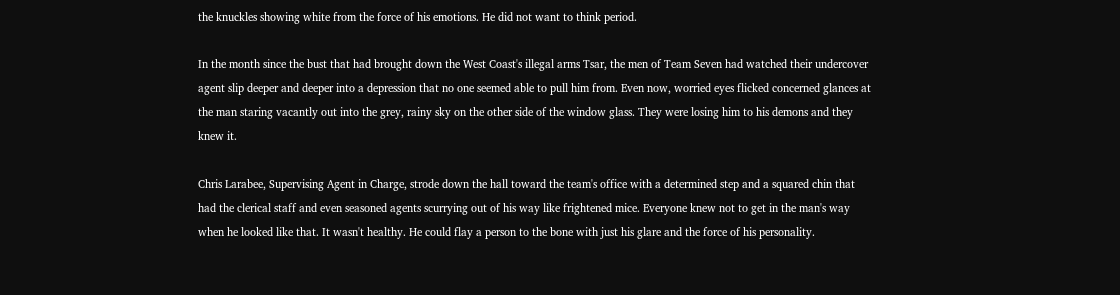the knuckles showing white from the force of his emotions. He did not want to think period.

In the month since the bust that had brought down the West Coast's illegal arms Tsar, the men of Team Seven had watched their undercover agent slip deeper and deeper into a depression that no one seemed able to pull him from. Even now, worried eyes flicked concerned glances at the man staring vacantly out into the grey, rainy sky on the other side of the window glass. They were losing him to his demons and they knew it.

Chris Larabee, Supervising Agent in Charge, strode down the hall toward the team's office with a determined step and a squared chin that had the clerical staff and even seasoned agents scurrying out of his way like frightened mice. Everyone knew not to get in the man's way when he looked like that. It wasn't healthy. He could flay a person to the bone with just his glare and the force of his personality.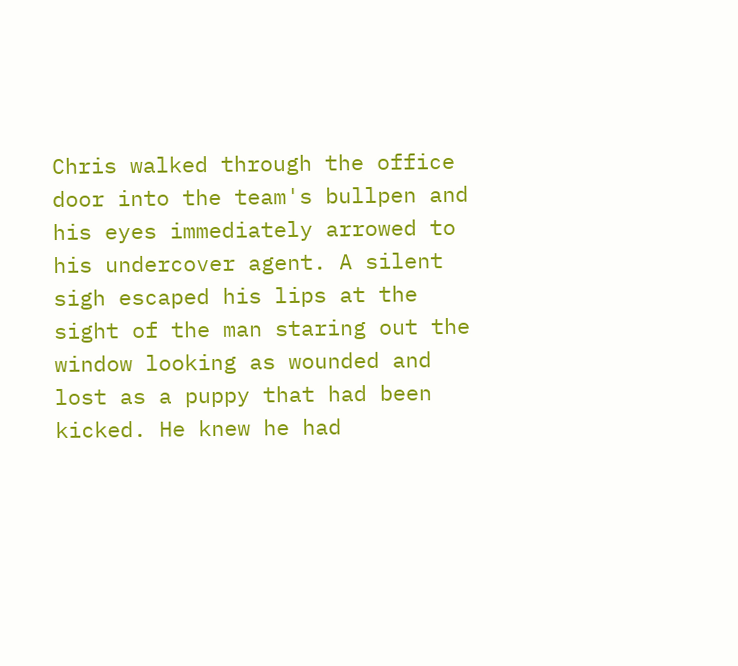Chris walked through the office door into the team's bullpen and his eyes immediately arrowed to his undercover agent. A silent sigh escaped his lips at the sight of the man staring out the window looking as wounded and lost as a puppy that had been kicked. He knew he had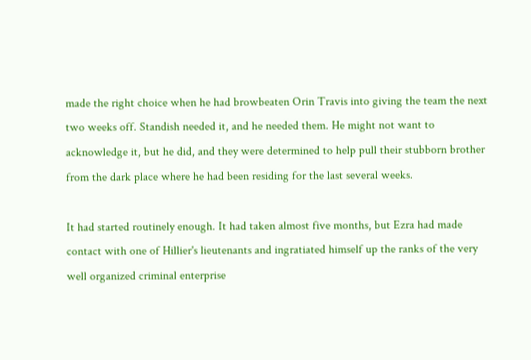made the right choice when he had browbeaten Orin Travis into giving the team the next two weeks off. Standish needed it, and he needed them. He might not want to acknowledge it, but he did, and they were determined to help pull their stubborn brother from the dark place where he had been residing for the last several weeks.

It had started routinely enough. It had taken almost five months, but Ezra had made contact with one of Hillier's lieutenants and ingratiated himself up the ranks of the very well organized criminal enterprise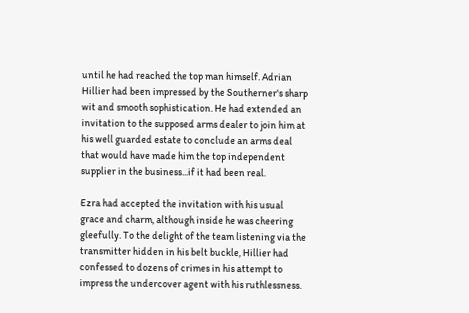until he had reached the top man himself. Adrian Hillier had been impressed by the Southerner's sharp wit and smooth sophistication. He had extended an invitation to the supposed arms dealer to join him at his well guarded estate to conclude an arms deal that would have made him the top independent supplier in the business...if it had been real.

Ezra had accepted the invitation with his usual grace and charm, although inside he was cheering gleefully. To the delight of the team listening via the transmitter hidden in his belt buckle, Hillier had confessed to dozens of crimes in his attempt to impress the undercover agent with his ruthlessness.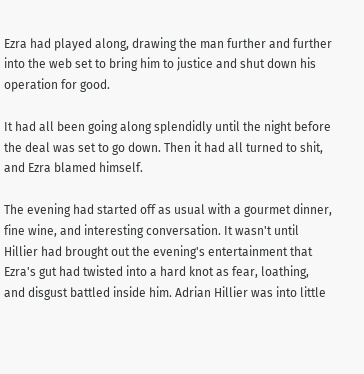Ezra had played along, drawing the man further and further into the web set to bring him to justice and shut down his operation for good.

It had all been going along splendidly until the night before the deal was set to go down. Then it had all turned to shit, and Ezra blamed himself.

The evening had started off as usual with a gourmet dinner, fine wine, and interesting conversation. It wasn't until Hillier had brought out the evening's entertainment that Ezra's gut had twisted into a hard knot as fear, loathing, and disgust battled inside him. Adrian Hillier was into little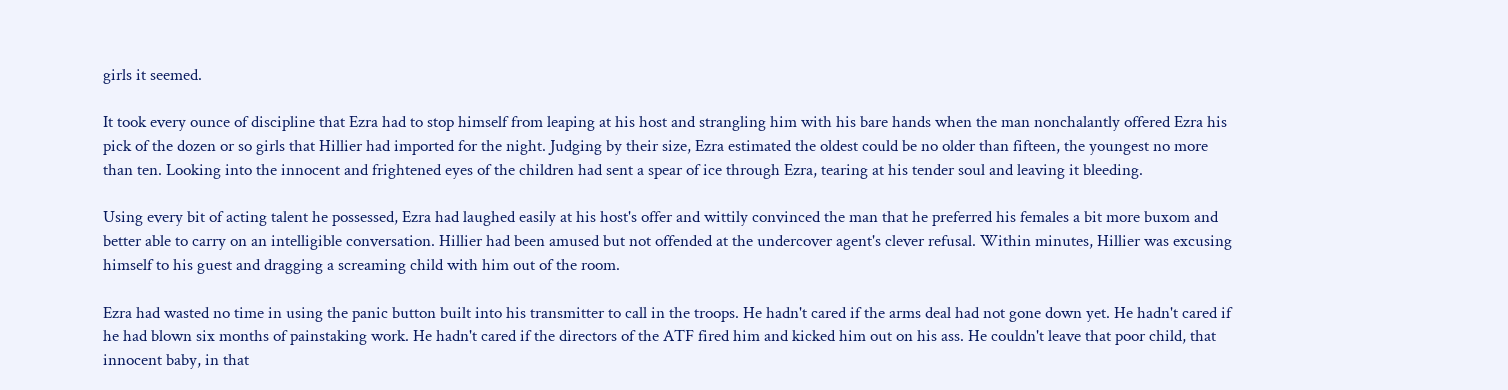girls it seemed.

It took every ounce of discipline that Ezra had to stop himself from leaping at his host and strangling him with his bare hands when the man nonchalantly offered Ezra his pick of the dozen or so girls that Hillier had imported for the night. Judging by their size, Ezra estimated the oldest could be no older than fifteen, the youngest no more than ten. Looking into the innocent and frightened eyes of the children had sent a spear of ice through Ezra, tearing at his tender soul and leaving it bleeding.

Using every bit of acting talent he possessed, Ezra had laughed easily at his host's offer and wittily convinced the man that he preferred his females a bit more buxom and better able to carry on an intelligible conversation. Hillier had been amused but not offended at the undercover agent's clever refusal. Within minutes, Hillier was excusing himself to his guest and dragging a screaming child with him out of the room.

Ezra had wasted no time in using the panic button built into his transmitter to call in the troops. He hadn't cared if the arms deal had not gone down yet. He hadn't cared if he had blown six months of painstaking work. He hadn't cared if the directors of the ATF fired him and kicked him out on his ass. He couldn't leave that poor child, that innocent baby, in that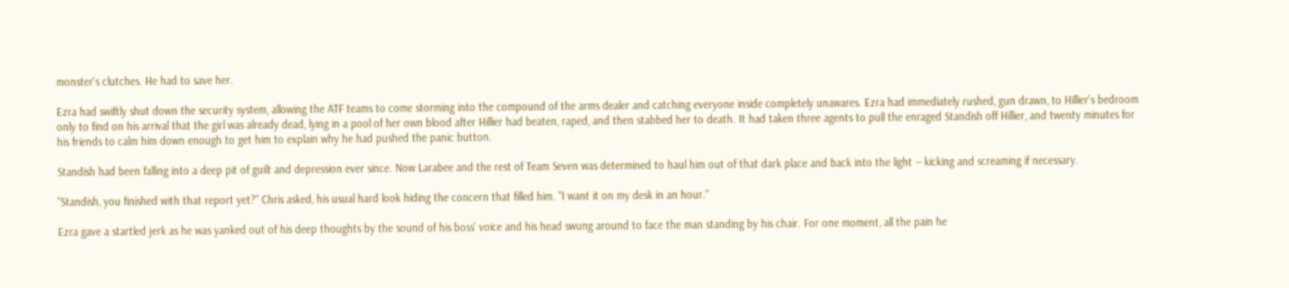monster's clutches. He had to save her.

Ezra had swiftly shut down the security system, allowing the ATF teams to come storming into the compound of the arms dealer and catching everyone inside completely unawares. Ezra had immediately rushed, gun drawn, to Hillier's bedroom only to find on his arrival that the girl was already dead, lying in a pool of her own blood after Hillier had beaten, raped, and then stabbed her to death. It had taken three agents to pull the enraged Standish off Hillier, and twenty minutes for his friends to calm him down enough to get him to explain why he had pushed the panic button.

Standish had been falling into a deep pit of guilt and depression ever since. Now Larabee and the rest of Team Seven was determined to haul him out of that dark place and back into the light -- kicking and screaming if necessary.

"Standish, you finished with that report yet?" Chris asked, his usual hard look hiding the concern that filled him. "I want it on my desk in an hour."

Ezra gave a startled jerk as he was yanked out of his deep thoughts by the sound of his boss' voice and his head swung around to face the man standing by his chair. For one moment, all the pain he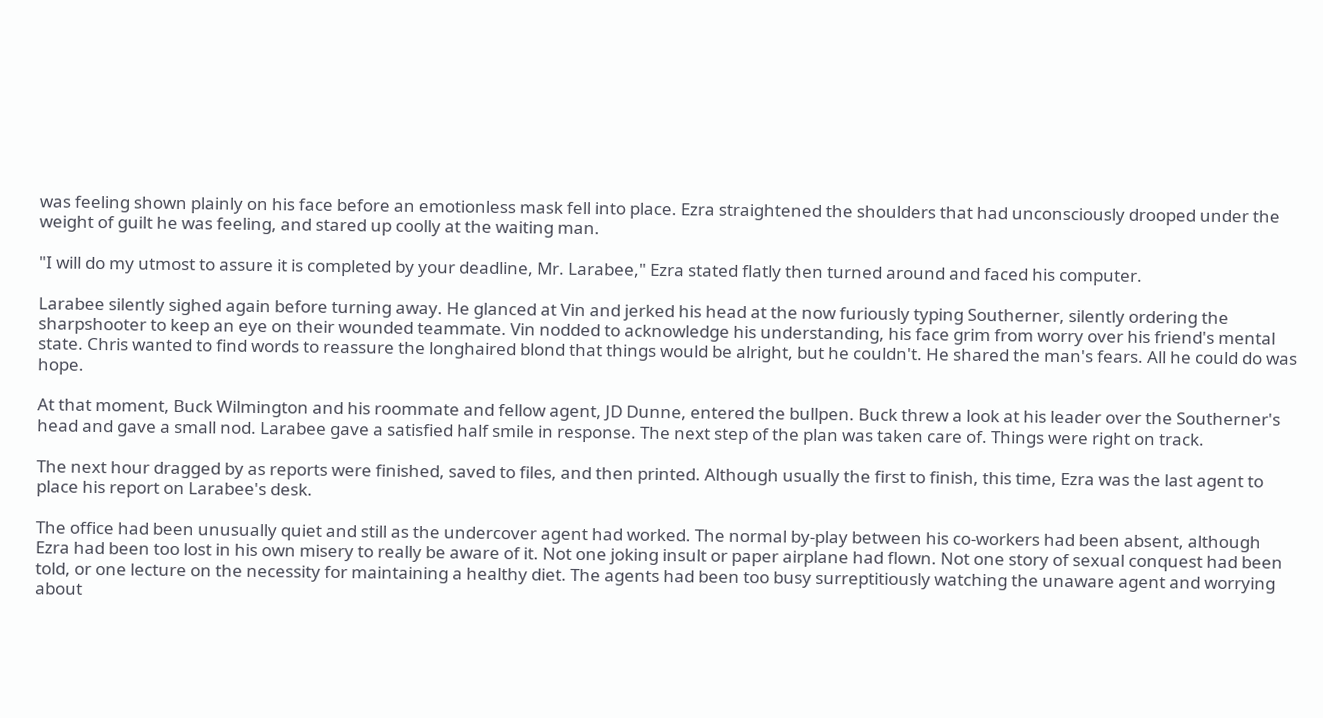was feeling shown plainly on his face before an emotionless mask fell into place. Ezra straightened the shoulders that had unconsciously drooped under the weight of guilt he was feeling, and stared up coolly at the waiting man.

"I will do my utmost to assure it is completed by your deadline, Mr. Larabee," Ezra stated flatly then turned around and faced his computer.

Larabee silently sighed again before turning away. He glanced at Vin and jerked his head at the now furiously typing Southerner, silently ordering the sharpshooter to keep an eye on their wounded teammate. Vin nodded to acknowledge his understanding, his face grim from worry over his friend's mental state. Chris wanted to find words to reassure the longhaired blond that things would be alright, but he couldn't. He shared the man's fears. All he could do was hope.

At that moment, Buck Wilmington and his roommate and fellow agent, JD Dunne, entered the bullpen. Buck threw a look at his leader over the Southerner's head and gave a small nod. Larabee gave a satisfied half smile in response. The next step of the plan was taken care of. Things were right on track.

The next hour dragged by as reports were finished, saved to files, and then printed. Although usually the first to finish, this time, Ezra was the last agent to place his report on Larabee's desk.

The office had been unusually quiet and still as the undercover agent had worked. The normal by-play between his co-workers had been absent, although Ezra had been too lost in his own misery to really be aware of it. Not one joking insult or paper airplane had flown. Not one story of sexual conquest had been told, or one lecture on the necessity for maintaining a healthy diet. The agents had been too busy surreptitiously watching the unaware agent and worrying about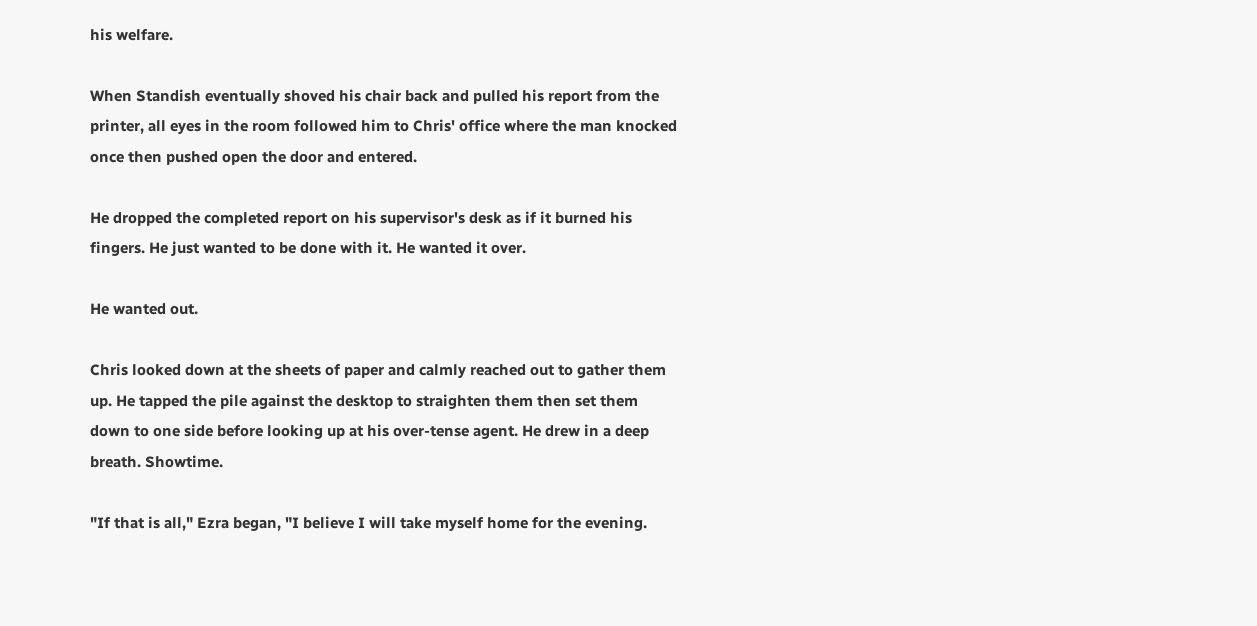his welfare.

When Standish eventually shoved his chair back and pulled his report from the printer, all eyes in the room followed him to Chris' office where the man knocked once then pushed open the door and entered.

He dropped the completed report on his supervisor's desk as if it burned his fingers. He just wanted to be done with it. He wanted it over.

He wanted out.

Chris looked down at the sheets of paper and calmly reached out to gather them up. He tapped the pile against the desktop to straighten them then set them down to one side before looking up at his over-tense agent. He drew in a deep breath. Showtime.

"If that is all," Ezra began, "I believe I will take myself home for the evening.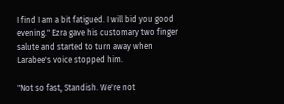I find I am a bit fatigued. I will bid you good evening." Ezra gave his customary two finger salute and started to turn away when Larabee's voice stopped him.

"Not so fast, Standish. We're not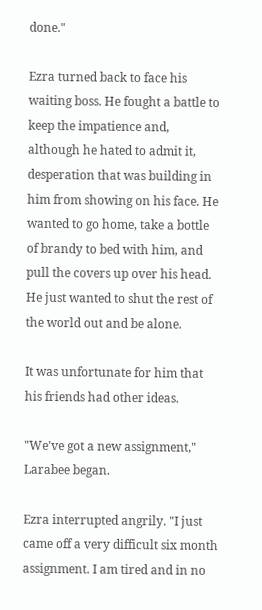done."

Ezra turned back to face his waiting boss. He fought a battle to keep the impatience and, although he hated to admit it, desperation that was building in him from showing on his face. He wanted to go home, take a bottle of brandy to bed with him, and pull the covers up over his head. He just wanted to shut the rest of the world out and be alone.

It was unfortunate for him that his friends had other ideas.

"We've got a new assignment," Larabee began.

Ezra interrupted angrily. "I just came off a very difficult six month assignment. I am tired and in no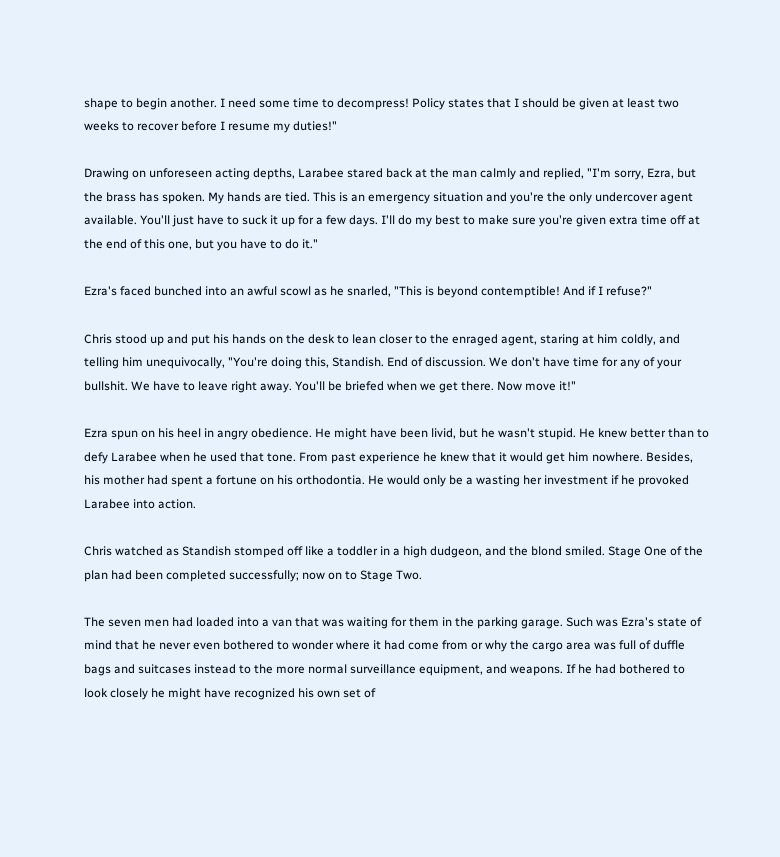shape to begin another. I need some time to decompress! Policy states that I should be given at least two weeks to recover before I resume my duties!"

Drawing on unforeseen acting depths, Larabee stared back at the man calmly and replied, "I'm sorry, Ezra, but the brass has spoken. My hands are tied. This is an emergency situation and you're the only undercover agent available. You'll just have to suck it up for a few days. I'll do my best to make sure you're given extra time off at the end of this one, but you have to do it."

Ezra's faced bunched into an awful scowl as he snarled, "This is beyond contemptible! And if I refuse?"

Chris stood up and put his hands on the desk to lean closer to the enraged agent, staring at him coldly, and telling him unequivocally, "You're doing this, Standish. End of discussion. We don't have time for any of your bullshit. We have to leave right away. You'll be briefed when we get there. Now move it!"

Ezra spun on his heel in angry obedience. He might have been livid, but he wasn't stupid. He knew better than to defy Larabee when he used that tone. From past experience he knew that it would get him nowhere. Besides, his mother had spent a fortune on his orthodontia. He would only be a wasting her investment if he provoked Larabee into action.

Chris watched as Standish stomped off like a toddler in a high dudgeon, and the blond smiled. Stage One of the plan had been completed successfully; now on to Stage Two.

The seven men had loaded into a van that was waiting for them in the parking garage. Such was Ezra's state of mind that he never even bothered to wonder where it had come from or why the cargo area was full of duffle bags and suitcases instead to the more normal surveillance equipment, and weapons. If he had bothered to look closely he might have recognized his own set of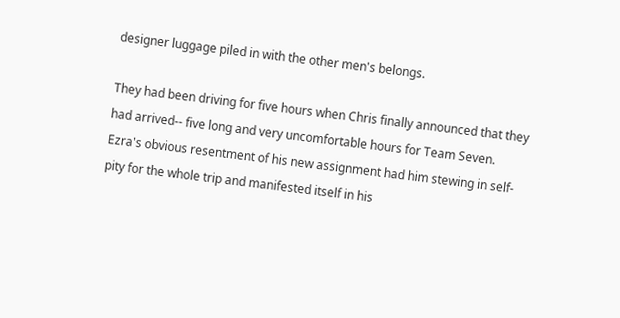designer luggage piled in with the other men's belongs.

They had been driving for five hours when Chris finally announced that they had arrived-- five long and very uncomfortable hours for Team Seven. Ezra's obvious resentment of his new assignment had him stewing in self-pity for the whole trip and manifested itself in his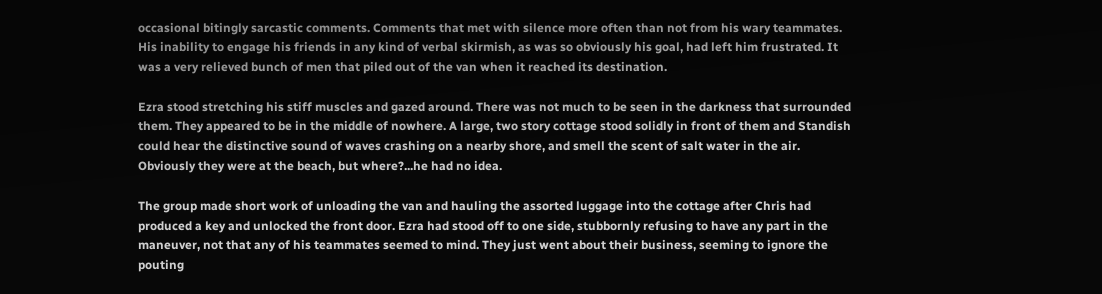occasional bitingly sarcastic comments. Comments that met with silence more often than not from his wary teammates. His inability to engage his friends in any kind of verbal skirmish, as was so obviously his goal, had left him frustrated. It was a very relieved bunch of men that piled out of the van when it reached its destination.

Ezra stood stretching his stiff muscles and gazed around. There was not much to be seen in the darkness that surrounded them. They appeared to be in the middle of nowhere. A large, two story cottage stood solidly in front of them and Standish could hear the distinctive sound of waves crashing on a nearby shore, and smell the scent of salt water in the air. Obviously they were at the beach, but where?...he had no idea.

The group made short work of unloading the van and hauling the assorted luggage into the cottage after Chris had produced a key and unlocked the front door. Ezra had stood off to one side, stubbornly refusing to have any part in the maneuver, not that any of his teammates seemed to mind. They just went about their business, seeming to ignore the pouting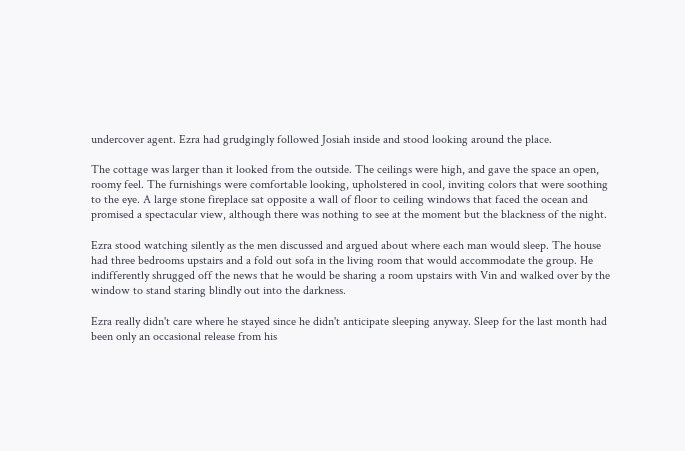undercover agent. Ezra had grudgingly followed Josiah inside and stood looking around the place.

The cottage was larger than it looked from the outside. The ceilings were high, and gave the space an open, roomy feel. The furnishings were comfortable looking, upholstered in cool, inviting colors that were soothing to the eye. A large stone fireplace sat opposite a wall of floor to ceiling windows that faced the ocean and promised a spectacular view, although there was nothing to see at the moment but the blackness of the night.

Ezra stood watching silently as the men discussed and argued about where each man would sleep. The house had three bedrooms upstairs and a fold out sofa in the living room that would accommodate the group. He indifferently shrugged off the news that he would be sharing a room upstairs with Vin and walked over by the window to stand staring blindly out into the darkness.

Ezra really didn't care where he stayed since he didn't anticipate sleeping anyway. Sleep for the last month had been only an occasional release from his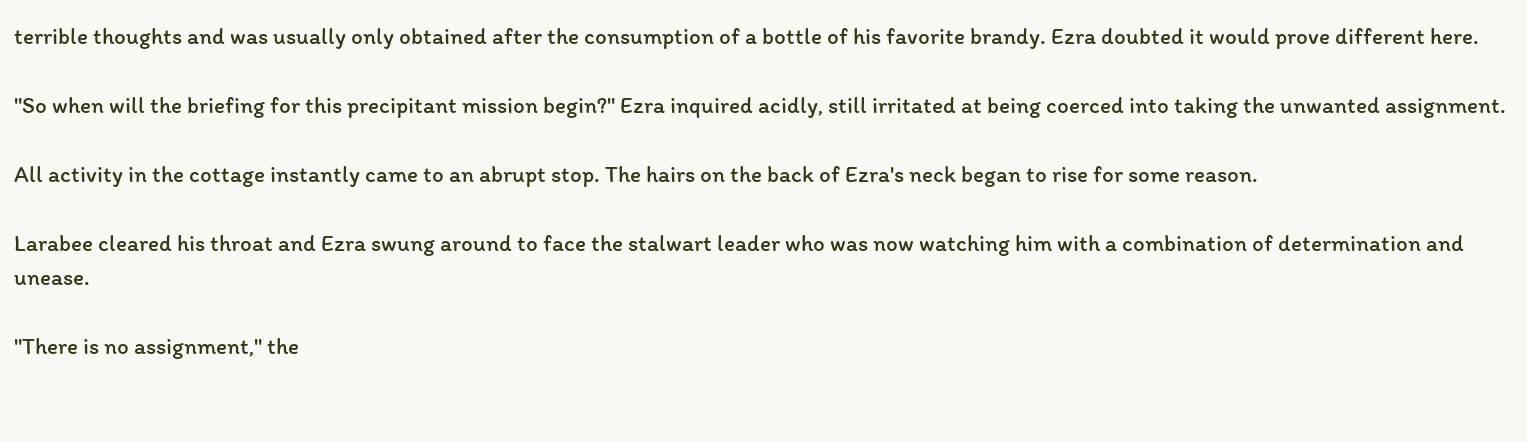terrible thoughts and was usually only obtained after the consumption of a bottle of his favorite brandy. Ezra doubted it would prove different here.

"So when will the briefing for this precipitant mission begin?" Ezra inquired acidly, still irritated at being coerced into taking the unwanted assignment.

All activity in the cottage instantly came to an abrupt stop. The hairs on the back of Ezra's neck began to rise for some reason.

Larabee cleared his throat and Ezra swung around to face the stalwart leader who was now watching him with a combination of determination and unease.

"There is no assignment," the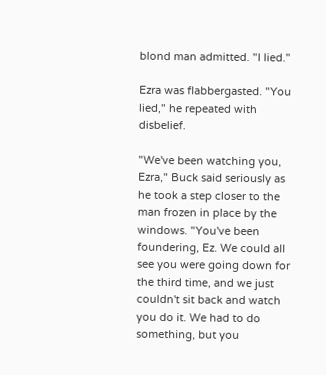blond man admitted. "I lied."

Ezra was flabbergasted. "You lied," he repeated with disbelief.

"We've been watching you, Ezra," Buck said seriously as he took a step closer to the man frozen in place by the windows. "You've been foundering, Ez. We could all see you were going down for the third time, and we just couldn't sit back and watch you do it. We had to do something, but you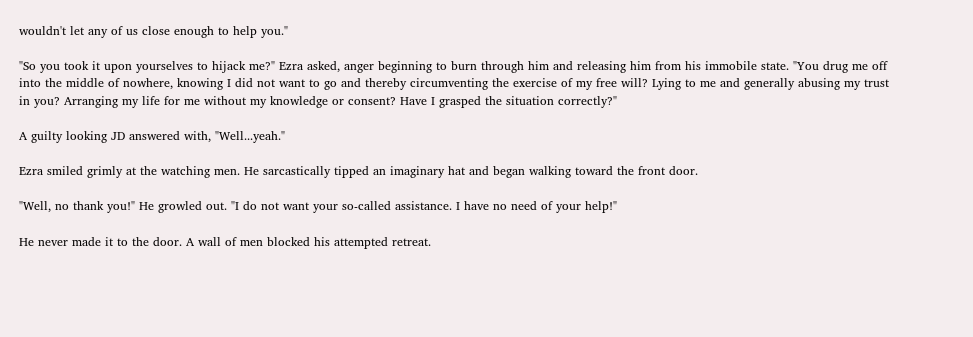wouldn't let any of us close enough to help you."

"So you took it upon yourselves to hijack me?" Ezra asked, anger beginning to burn through him and releasing him from his immobile state. "You drug me off into the middle of nowhere, knowing I did not want to go and thereby circumventing the exercise of my free will? Lying to me and generally abusing my trust in you? Arranging my life for me without my knowledge or consent? Have I grasped the situation correctly?"

A guilty looking JD answered with, "Well...yeah."

Ezra smiled grimly at the watching men. He sarcastically tipped an imaginary hat and began walking toward the front door.

"Well, no thank you!" He growled out. "I do not want your so-called assistance. I have no need of your help!"

He never made it to the door. A wall of men blocked his attempted retreat.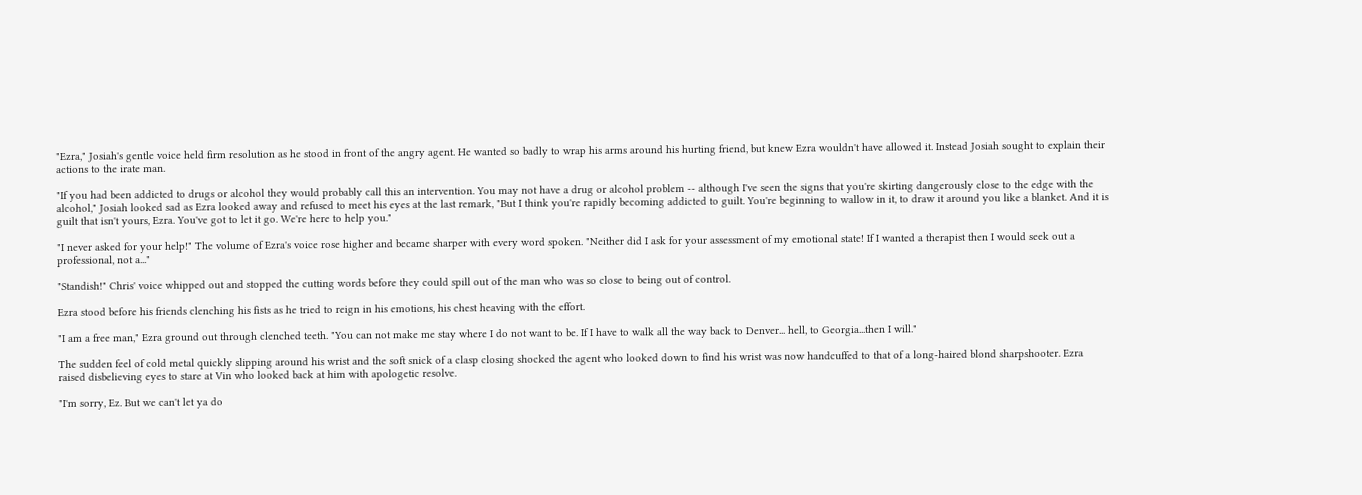"Ezra," Josiah's gentle voice held firm resolution as he stood in front of the angry agent. He wanted so badly to wrap his arms around his hurting friend, but knew Ezra wouldn't have allowed it. Instead Josiah sought to explain their actions to the irate man.

"If you had been addicted to drugs or alcohol they would probably call this an intervention. You may not have a drug or alcohol problem -- although I've seen the signs that you're skirting dangerously close to the edge with the alcohol," Josiah looked sad as Ezra looked away and refused to meet his eyes at the last remark, "But I think you're rapidly becoming addicted to guilt. You're beginning to wallow in it, to draw it around you like a blanket. And it is guilt that isn't yours, Ezra. You've got to let it go. We're here to help you."

"I never asked for your help!" The volume of Ezra's voice rose higher and became sharper with every word spoken. "Neither did I ask for your assessment of my emotional state! If I wanted a therapist then I would seek out a professional, not a..."

"Standish!" Chris' voice whipped out and stopped the cutting words before they could spill out of the man who was so close to being out of control.

Ezra stood before his friends clenching his fists as he tried to reign in his emotions, his chest heaving with the effort.

"I am a free man," Ezra ground out through clenched teeth. "You can not make me stay where I do not want to be. If I have to walk all the way back to Denver... hell, to Georgia...then I will."

The sudden feel of cold metal quickly slipping around his wrist and the soft snick of a clasp closing shocked the agent who looked down to find his wrist was now handcuffed to that of a long-haired blond sharpshooter. Ezra raised disbelieving eyes to stare at Vin who looked back at him with apologetic resolve.

"I'm sorry, Ez. But we can't let ya do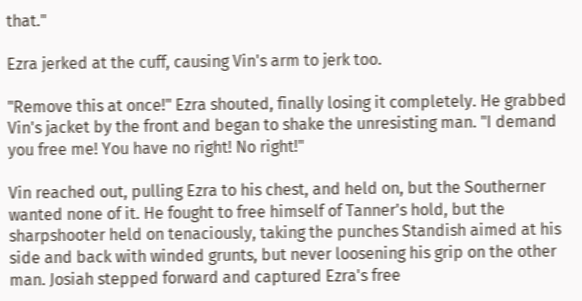that."

Ezra jerked at the cuff, causing Vin's arm to jerk too.

"Remove this at once!" Ezra shouted, finally losing it completely. He grabbed Vin's jacket by the front and began to shake the unresisting man. "I demand you free me! You have no right! No right!"

Vin reached out, pulling Ezra to his chest, and held on, but the Southerner wanted none of it. He fought to free himself of Tanner's hold, but the sharpshooter held on tenaciously, taking the punches Standish aimed at his side and back with winded grunts, but never loosening his grip on the other man. Josiah stepped forward and captured Ezra's free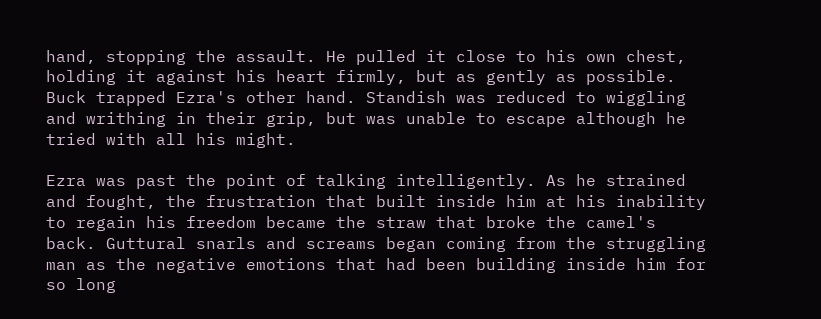hand, stopping the assault. He pulled it close to his own chest, holding it against his heart firmly, but as gently as possible. Buck trapped Ezra's other hand. Standish was reduced to wiggling and writhing in their grip, but was unable to escape although he tried with all his might.

Ezra was past the point of talking intelligently. As he strained and fought, the frustration that built inside him at his inability to regain his freedom became the straw that broke the camel's back. Guttural snarls and screams began coming from the struggling man as the negative emotions that had been building inside him for so long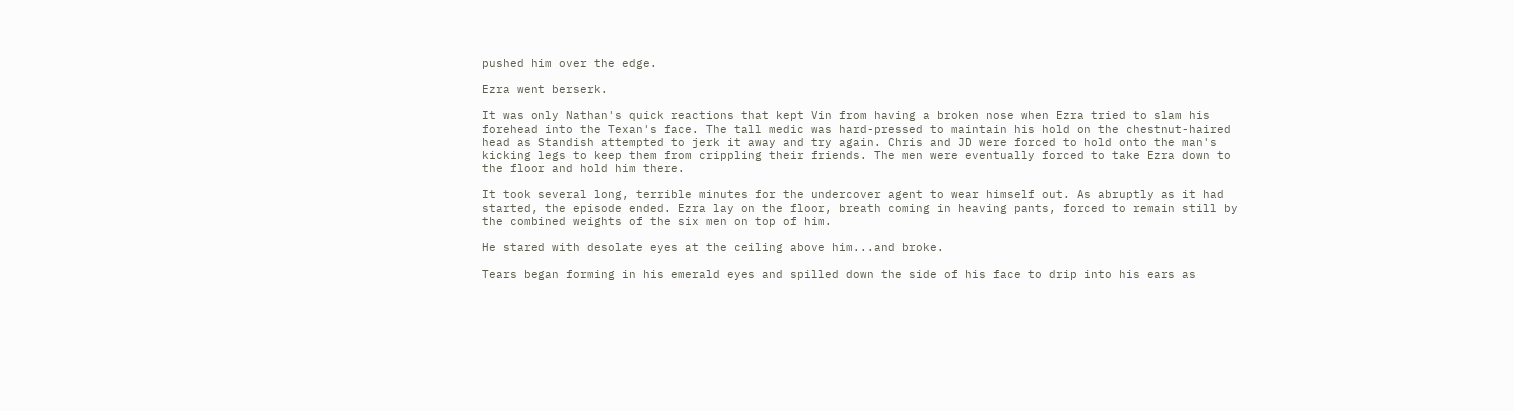pushed him over the edge.

Ezra went berserk.

It was only Nathan's quick reactions that kept Vin from having a broken nose when Ezra tried to slam his forehead into the Texan's face. The tall medic was hard-pressed to maintain his hold on the chestnut-haired head as Standish attempted to jerk it away and try again. Chris and JD were forced to hold onto the man's kicking legs to keep them from crippling their friends. The men were eventually forced to take Ezra down to the floor and hold him there.

It took several long, terrible minutes for the undercover agent to wear himself out. As abruptly as it had started, the episode ended. Ezra lay on the floor, breath coming in heaving pants, forced to remain still by the combined weights of the six men on top of him.

He stared with desolate eyes at the ceiling above him...and broke.

Tears began forming in his emerald eyes and spilled down the side of his face to drip into his ears as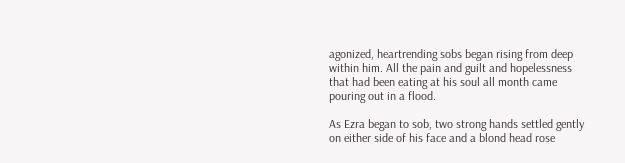agonized, heartrending sobs began rising from deep within him. All the pain and guilt and hopelessness that had been eating at his soul all month came pouring out in a flood.

As Ezra began to sob, two strong hands settled gently on either side of his face and a blond head rose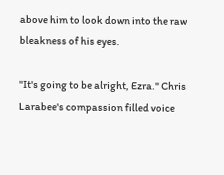above him to look down into the raw bleakness of his eyes.

"It's going to be alright, Ezra." Chris Larabee's compassion filled voice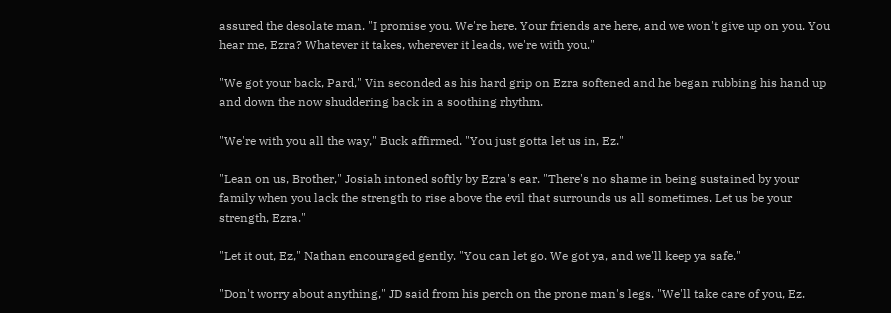assured the desolate man. "I promise you. We're here. Your friends are here, and we won't give up on you. You hear me, Ezra? Whatever it takes, wherever it leads, we're with you."

"We got your back, Pard," Vin seconded as his hard grip on Ezra softened and he began rubbing his hand up and down the now shuddering back in a soothing rhythm.

"We're with you all the way," Buck affirmed. "You just gotta let us in, Ez."

"Lean on us, Brother," Josiah intoned softly by Ezra's ear. "There's no shame in being sustained by your family when you lack the strength to rise above the evil that surrounds us all sometimes. Let us be your strength, Ezra."

"Let it out, Ez," Nathan encouraged gently. "You can let go. We got ya, and we'll keep ya safe."

"Don't worry about anything," JD said from his perch on the prone man's legs. "We'll take care of you, Ez.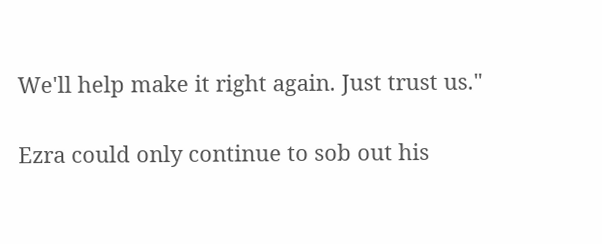We'll help make it right again. Just trust us."

Ezra could only continue to sob out his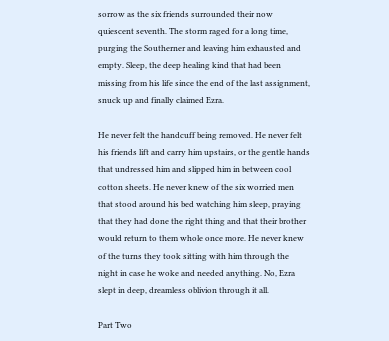sorrow as the six friends surrounded their now quiescent seventh. The storm raged for a long time, purging the Southerner and leaving him exhausted and empty. Sleep, the deep healing kind that had been missing from his life since the end of the last assignment, snuck up and finally claimed Ezra.

He never felt the handcuff being removed. He never felt his friends lift and carry him upstairs, or the gentle hands that undressed him and slipped him in between cool cotton sheets. He never knew of the six worried men that stood around his bed watching him sleep, praying that they had done the right thing and that their brother would return to them whole once more. He never knew of the turns they took sitting with him through the night in case he woke and needed anything. No, Ezra slept in deep, dreamless oblivion through it all.

Part Two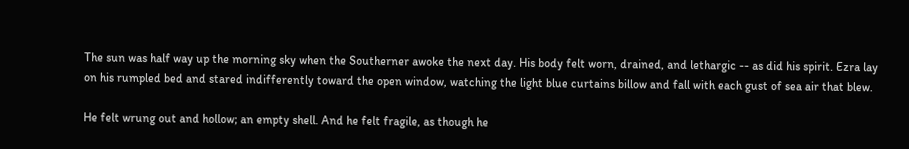The sun was half way up the morning sky when the Southerner awoke the next day. His body felt worn, drained, and lethargic -- as did his spirit. Ezra lay on his rumpled bed and stared indifferently toward the open window, watching the light blue curtains billow and fall with each gust of sea air that blew.

He felt wrung out and hollow; an empty shell. And he felt fragile, as though he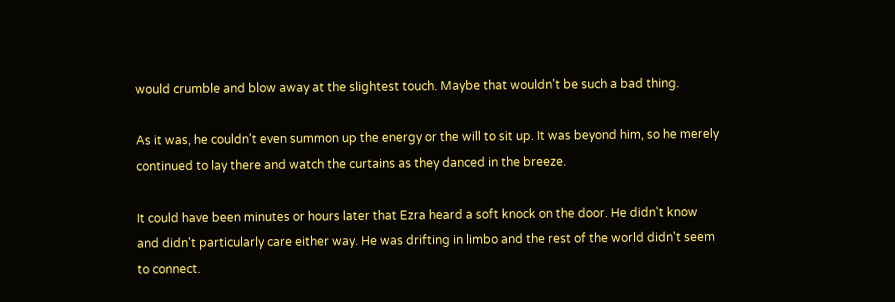would crumble and blow away at the slightest touch. Maybe that wouldn't be such a bad thing.

As it was, he couldn't even summon up the energy or the will to sit up. It was beyond him, so he merely continued to lay there and watch the curtains as they danced in the breeze.

It could have been minutes or hours later that Ezra heard a soft knock on the door. He didn't know and didn't particularly care either way. He was drifting in limbo and the rest of the world didn't seem to connect.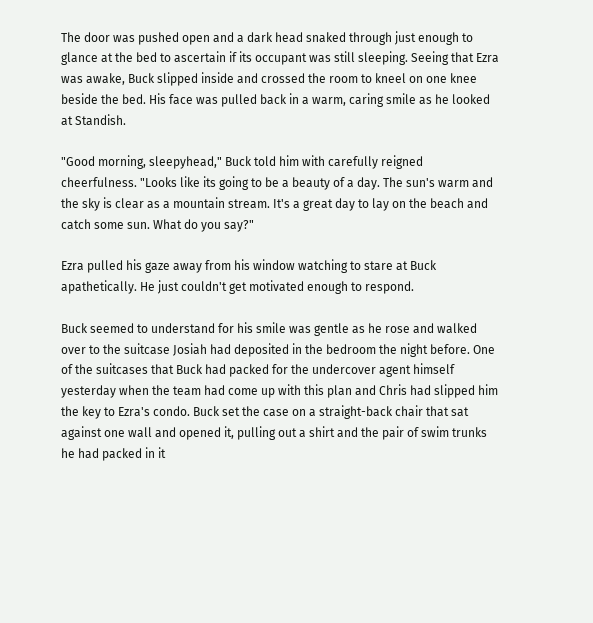The door was pushed open and a dark head snaked through just enough to glance at the bed to ascertain if its occupant was still sleeping. Seeing that Ezra was awake, Buck slipped inside and crossed the room to kneel on one knee beside the bed. His face was pulled back in a warm, caring smile as he looked at Standish.

"Good morning, sleepyhead," Buck told him with carefully reigned cheerfulness. "Looks like its going to be a beauty of a day. The sun's warm and the sky is clear as a mountain stream. It's a great day to lay on the beach and catch some sun. What do you say?"

Ezra pulled his gaze away from his window watching to stare at Buck apathetically. He just couldn't get motivated enough to respond.

Buck seemed to understand for his smile was gentle as he rose and walked over to the suitcase Josiah had deposited in the bedroom the night before. One of the suitcases that Buck had packed for the undercover agent himself yesterday when the team had come up with this plan and Chris had slipped him the key to Ezra's condo. Buck set the case on a straight-back chair that sat against one wall and opened it, pulling out a shirt and the pair of swim trunks he had packed in it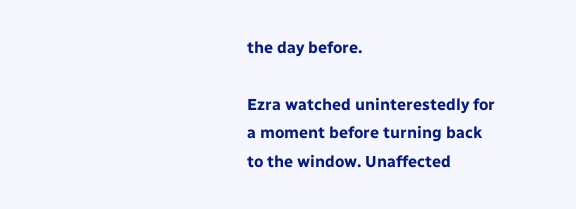the day before.

Ezra watched uninterestedly for a moment before turning back to the window. Unaffected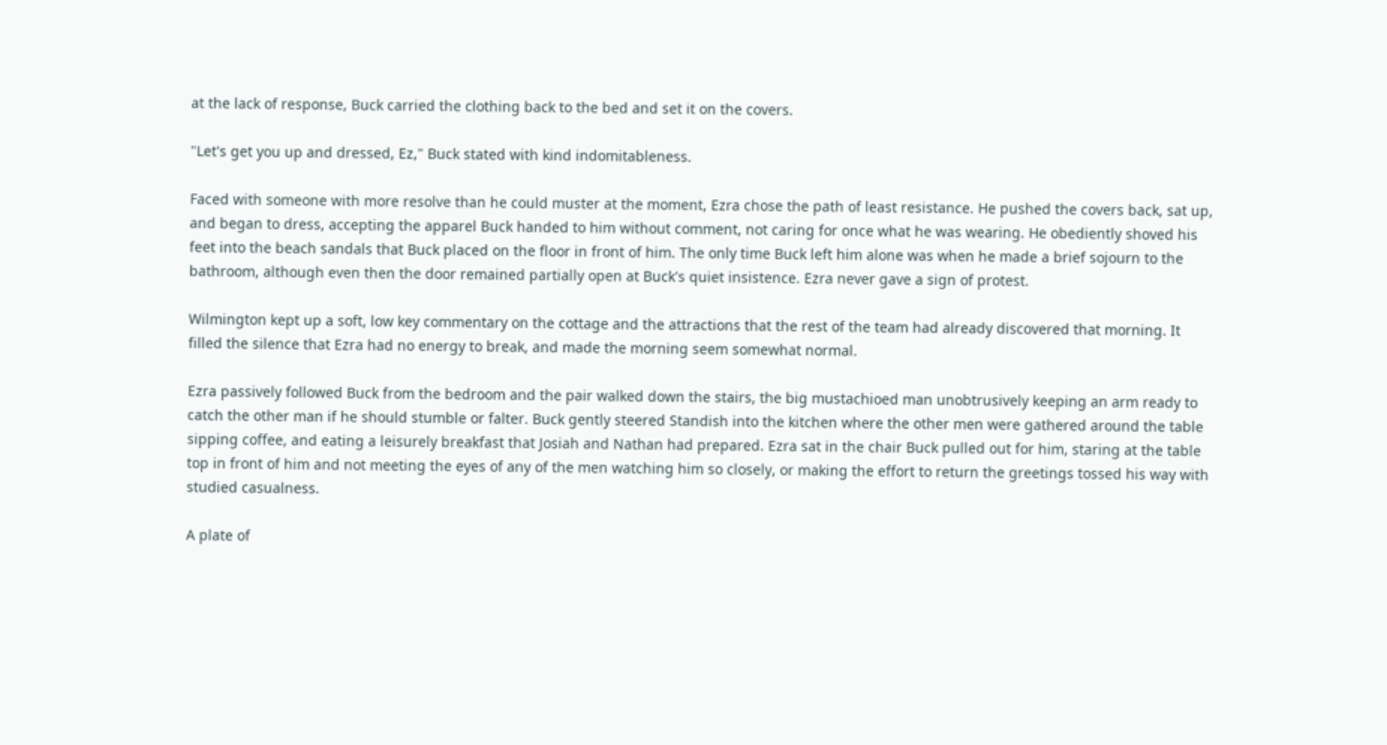at the lack of response, Buck carried the clothing back to the bed and set it on the covers.

"Let's get you up and dressed, Ez," Buck stated with kind indomitableness.

Faced with someone with more resolve than he could muster at the moment, Ezra chose the path of least resistance. He pushed the covers back, sat up, and began to dress, accepting the apparel Buck handed to him without comment, not caring for once what he was wearing. He obediently shoved his feet into the beach sandals that Buck placed on the floor in front of him. The only time Buck left him alone was when he made a brief sojourn to the bathroom, although even then the door remained partially open at Buck's quiet insistence. Ezra never gave a sign of protest.

Wilmington kept up a soft, low key commentary on the cottage and the attractions that the rest of the team had already discovered that morning. It filled the silence that Ezra had no energy to break, and made the morning seem somewhat normal.

Ezra passively followed Buck from the bedroom and the pair walked down the stairs, the big mustachioed man unobtrusively keeping an arm ready to catch the other man if he should stumble or falter. Buck gently steered Standish into the kitchen where the other men were gathered around the table sipping coffee, and eating a leisurely breakfast that Josiah and Nathan had prepared. Ezra sat in the chair Buck pulled out for him, staring at the table top in front of him and not meeting the eyes of any of the men watching him so closely, or making the effort to return the greetings tossed his way with studied casualness.

A plate of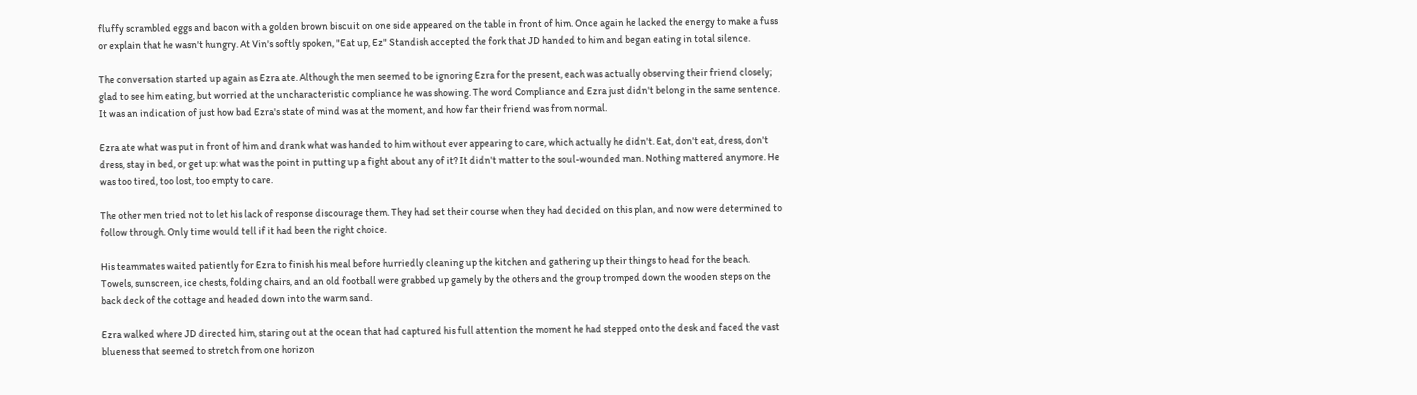fluffy scrambled eggs and bacon with a golden brown biscuit on one side appeared on the table in front of him. Once again he lacked the energy to make a fuss or explain that he wasn't hungry. At Vin's softly spoken, "Eat up, Ez" Standish accepted the fork that JD handed to him and began eating in total silence.

The conversation started up again as Ezra ate. Although the men seemed to be ignoring Ezra for the present, each was actually observing their friend closely; glad to see him eating, but worried at the uncharacteristic compliance he was showing. The word Compliance and Ezra just didn't belong in the same sentence. It was an indication of just how bad Ezra's state of mind was at the moment, and how far their friend was from normal.

Ezra ate what was put in front of him and drank what was handed to him without ever appearing to care, which actually he didn't. Eat, don't eat, dress, don't dress, stay in bed, or get up: what was the point in putting up a fight about any of it? It didn't matter to the soul-wounded man. Nothing mattered anymore. He was too tired, too lost, too empty to care.

The other men tried not to let his lack of response discourage them. They had set their course when they had decided on this plan, and now were determined to follow through. Only time would tell if it had been the right choice.

His teammates waited patiently for Ezra to finish his meal before hurriedly cleaning up the kitchen and gathering up their things to head for the beach. Towels, sunscreen, ice chests, folding chairs, and an old football were grabbed up gamely by the others and the group tromped down the wooden steps on the back deck of the cottage and headed down into the warm sand.

Ezra walked where JD directed him, staring out at the ocean that had captured his full attention the moment he had stepped onto the desk and faced the vast blueness that seemed to stretch from one horizon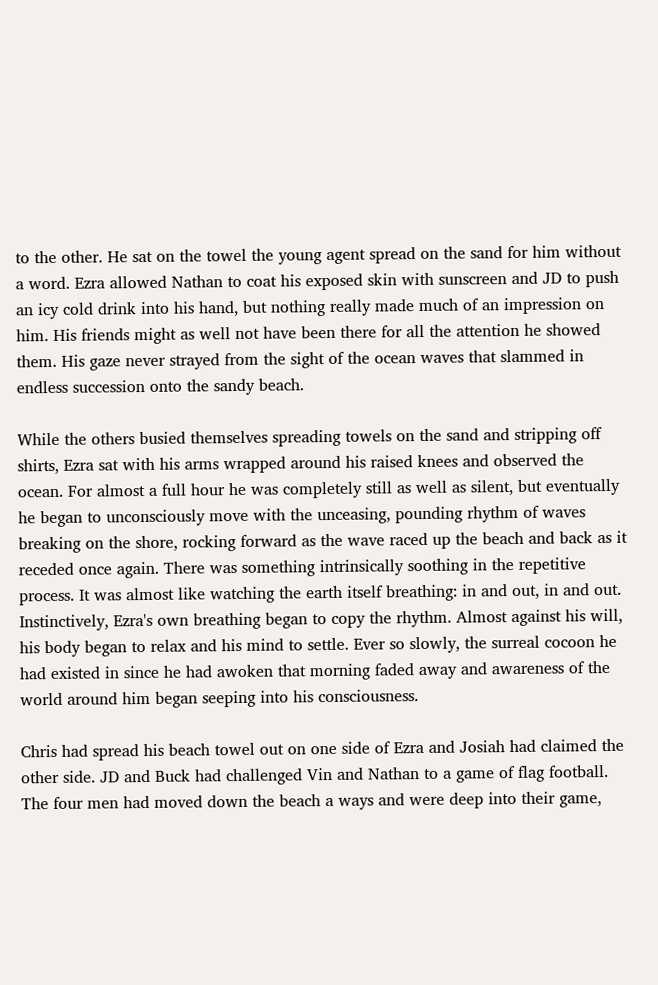to the other. He sat on the towel the young agent spread on the sand for him without a word. Ezra allowed Nathan to coat his exposed skin with sunscreen and JD to push an icy cold drink into his hand, but nothing really made much of an impression on him. His friends might as well not have been there for all the attention he showed them. His gaze never strayed from the sight of the ocean waves that slammed in endless succession onto the sandy beach.

While the others busied themselves spreading towels on the sand and stripping off shirts, Ezra sat with his arms wrapped around his raised knees and observed the ocean. For almost a full hour he was completely still as well as silent, but eventually he began to unconsciously move with the unceasing, pounding rhythm of waves breaking on the shore, rocking forward as the wave raced up the beach and back as it receded once again. There was something intrinsically soothing in the repetitive process. It was almost like watching the earth itself breathing: in and out, in and out. Instinctively, Ezra's own breathing began to copy the rhythm. Almost against his will, his body began to relax and his mind to settle. Ever so slowly, the surreal cocoon he had existed in since he had awoken that morning faded away and awareness of the world around him began seeping into his consciousness.

Chris had spread his beach towel out on one side of Ezra and Josiah had claimed the other side. JD and Buck had challenged Vin and Nathan to a game of flag football. The four men had moved down the beach a ways and were deep into their game,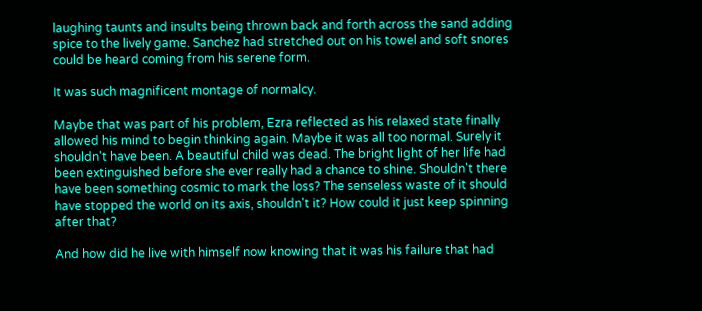laughing taunts and insults being thrown back and forth across the sand adding spice to the lively game. Sanchez had stretched out on his towel and soft snores could be heard coming from his serene form.

It was such magnificent montage of normalcy.

Maybe that was part of his problem, Ezra reflected as his relaxed state finally allowed his mind to begin thinking again. Maybe it was all too normal. Surely it shouldn't have been. A beautiful child was dead. The bright light of her life had been extinguished before she ever really had a chance to shine. Shouldn't there have been something cosmic to mark the loss? The senseless waste of it should have stopped the world on its axis, shouldn't it? How could it just keep spinning after that?

And how did he live with himself now knowing that it was his failure that had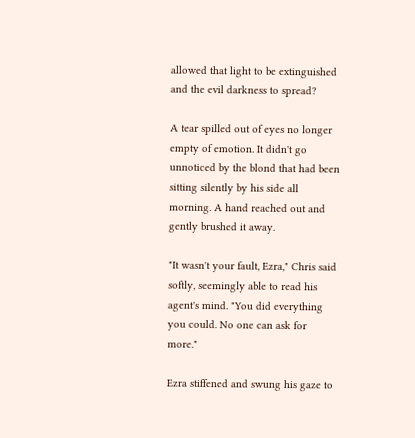allowed that light to be extinguished and the evil darkness to spread?

A tear spilled out of eyes no longer empty of emotion. It didn't go unnoticed by the blond that had been sitting silently by his side all morning. A hand reached out and gently brushed it away.

"It wasn't your fault, Ezra," Chris said softly, seemingly able to read his agent's mind. "You did everything you could. No one can ask for more."

Ezra stiffened and swung his gaze to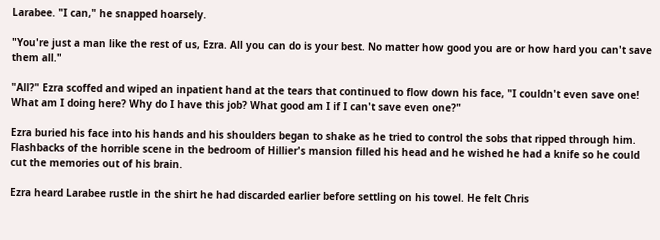Larabee. "I can," he snapped hoarsely.

"You're just a man like the rest of us, Ezra. All you can do is your best. No matter how good you are or how hard you can't save them all."

"All?" Ezra scoffed and wiped an inpatient hand at the tears that continued to flow down his face, "I couldn't even save one! What am I doing here? Why do I have this job? What good am I if I can't save even one?"

Ezra buried his face into his hands and his shoulders began to shake as he tried to control the sobs that ripped through him. Flashbacks of the horrible scene in the bedroom of Hillier's mansion filled his head and he wished he had a knife so he could cut the memories out of his brain.

Ezra heard Larabee rustle in the shirt he had discarded earlier before settling on his towel. He felt Chris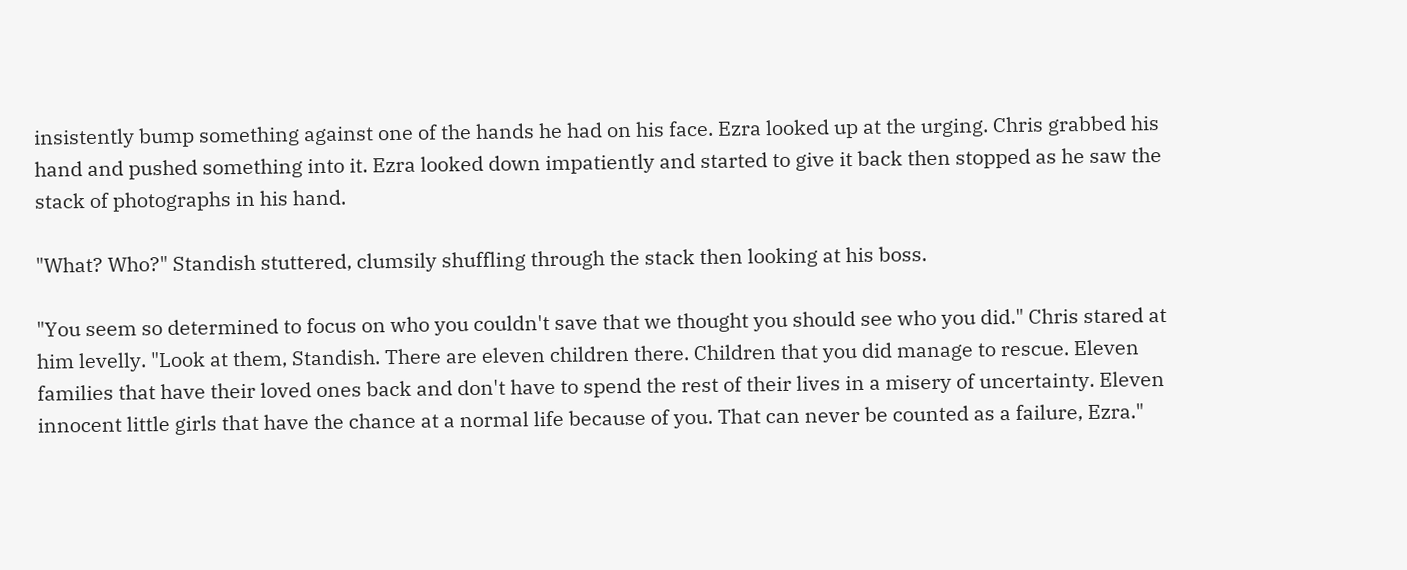insistently bump something against one of the hands he had on his face. Ezra looked up at the urging. Chris grabbed his hand and pushed something into it. Ezra looked down impatiently and started to give it back then stopped as he saw the stack of photographs in his hand.

"What? Who?" Standish stuttered, clumsily shuffling through the stack then looking at his boss.

"You seem so determined to focus on who you couldn't save that we thought you should see who you did." Chris stared at him levelly. "Look at them, Standish. There are eleven children there. Children that you did manage to rescue. Eleven families that have their loved ones back and don't have to spend the rest of their lives in a misery of uncertainty. Eleven innocent little girls that have the chance at a normal life because of you. That can never be counted as a failure, Ezra."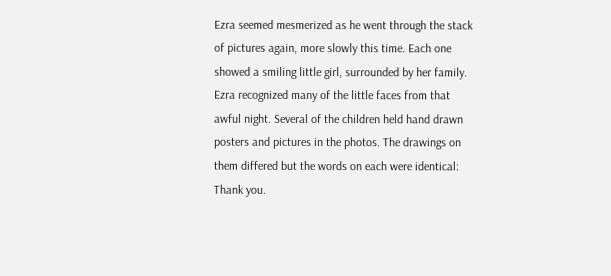Ezra seemed mesmerized as he went through the stack of pictures again, more slowly this time. Each one showed a smiling little girl, surrounded by her family. Ezra recognized many of the little faces from that awful night. Several of the children held hand drawn posters and pictures in the photos. The drawings on them differed but the words on each were identical: Thank you.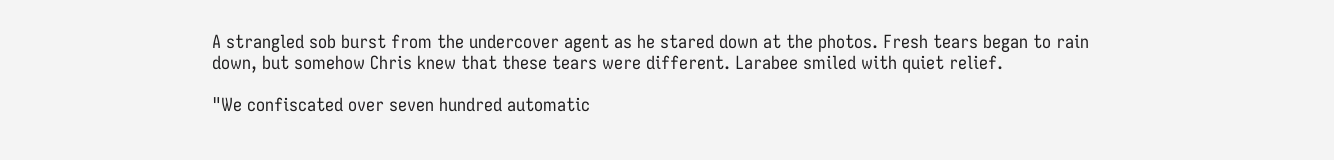A strangled sob burst from the undercover agent as he stared down at the photos. Fresh tears began to rain down, but somehow Chris knew that these tears were different. Larabee smiled with quiet relief.

"We confiscated over seven hundred automatic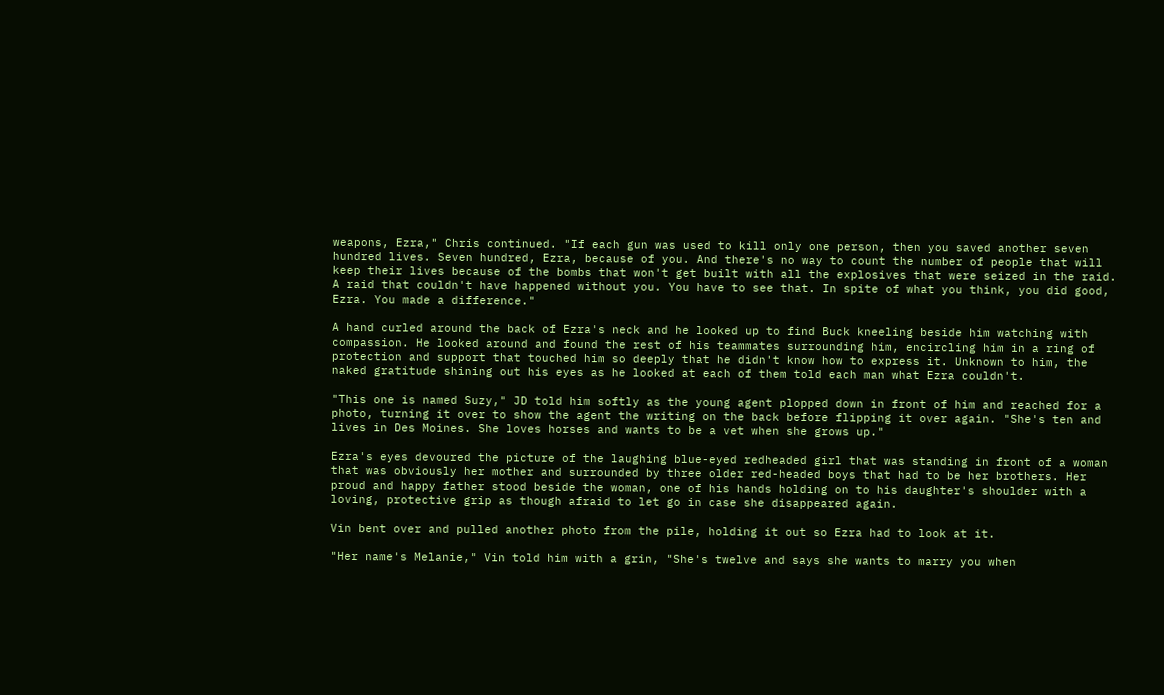weapons, Ezra," Chris continued. "If each gun was used to kill only one person, then you saved another seven hundred lives. Seven hundred, Ezra, because of you. And there's no way to count the number of people that will keep their lives because of the bombs that won't get built with all the explosives that were seized in the raid. A raid that couldn't have happened without you. You have to see that. In spite of what you think, you did good, Ezra. You made a difference."

A hand curled around the back of Ezra's neck and he looked up to find Buck kneeling beside him watching with compassion. He looked around and found the rest of his teammates surrounding him, encircling him in a ring of protection and support that touched him so deeply that he didn't know how to express it. Unknown to him, the naked gratitude shining out his eyes as he looked at each of them told each man what Ezra couldn't.

"This one is named Suzy," JD told him softly as the young agent plopped down in front of him and reached for a photo, turning it over to show the agent the writing on the back before flipping it over again. "She's ten and lives in Des Moines. She loves horses and wants to be a vet when she grows up."

Ezra's eyes devoured the picture of the laughing blue-eyed redheaded girl that was standing in front of a woman that was obviously her mother and surrounded by three older red-headed boys that had to be her brothers. Her proud and happy father stood beside the woman, one of his hands holding on to his daughter's shoulder with a loving, protective grip as though afraid to let go in case she disappeared again.

Vin bent over and pulled another photo from the pile, holding it out so Ezra had to look at it.

"Her name's Melanie," Vin told him with a grin, "She's twelve and says she wants to marry you when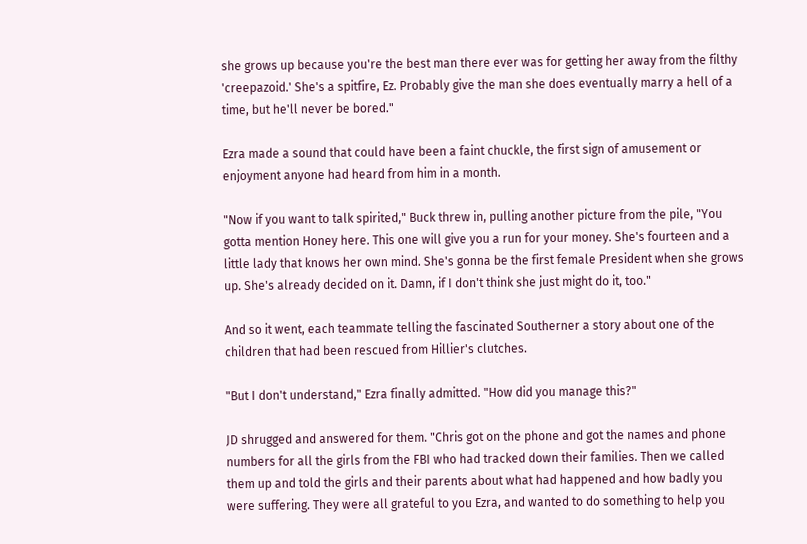she grows up because you're the best man there ever was for getting her away from the filthy 'creepazoid.' She's a spitfire, Ez. Probably give the man she does eventually marry a hell of a time, but he'll never be bored."

Ezra made a sound that could have been a faint chuckle, the first sign of amusement or enjoyment anyone had heard from him in a month.

"Now if you want to talk spirited," Buck threw in, pulling another picture from the pile, "You gotta mention Honey here. This one will give you a run for your money. She's fourteen and a little lady that knows her own mind. She's gonna be the first female President when she grows up. She's already decided on it. Damn, if I don't think she just might do it, too."

And so it went, each teammate telling the fascinated Southerner a story about one of the children that had been rescued from Hillier's clutches.

"But I don't understand," Ezra finally admitted. "How did you manage this?"

JD shrugged and answered for them. "Chris got on the phone and got the names and phone numbers for all the girls from the FBI who had tracked down their families. Then we called them up and told the girls and their parents about what had happened and how badly you were suffering. They were all grateful to you Ezra, and wanted to do something to help you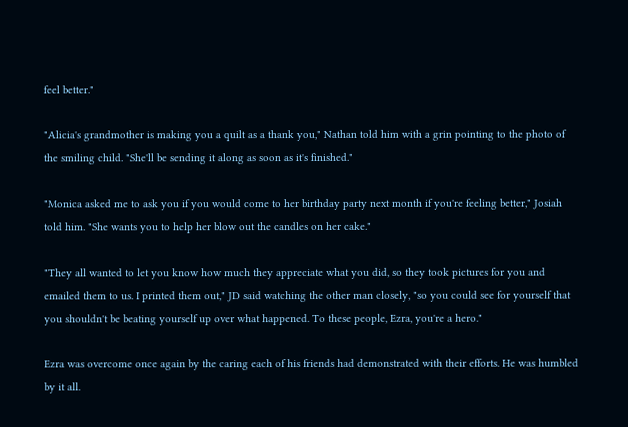feel better."

"Alicia's grandmother is making you a quilt as a thank you," Nathan told him with a grin pointing to the photo of the smiling child. "She'll be sending it along as soon as it's finished."

"Monica asked me to ask you if you would come to her birthday party next month if you're feeling better," Josiah told him. "She wants you to help her blow out the candles on her cake."

"They all wanted to let you know how much they appreciate what you did, so they took pictures for you and emailed them to us. I printed them out," JD said watching the other man closely, "so you could see for yourself that you shouldn't be beating yourself up over what happened. To these people, Ezra, you're a hero."

Ezra was overcome once again by the caring each of his friends had demonstrated with their efforts. He was humbled by it all.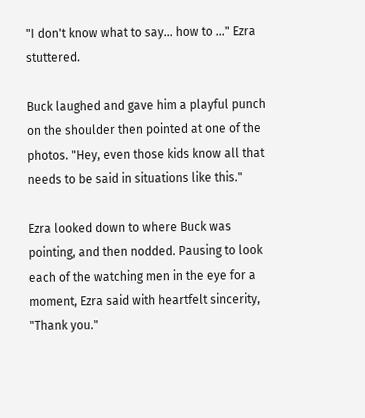"I don't know what to say... how to ..." Ezra stuttered.

Buck laughed and gave him a playful punch on the shoulder then pointed at one of the photos. "Hey, even those kids know all that needs to be said in situations like this."

Ezra looked down to where Buck was pointing, and then nodded. Pausing to look each of the watching men in the eye for a moment, Ezra said with heartfelt sincerity, "Thank you."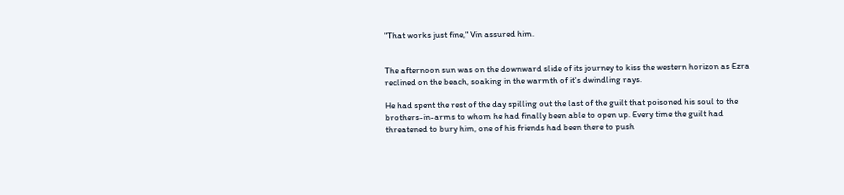"That works just fine," Vin assured him.


The afternoon sun was on the downward slide of its journey to kiss the western horizon as Ezra reclined on the beach, soaking in the warmth of it's dwindling rays.

He had spent the rest of the day spilling out the last of the guilt that poisoned his soul to the brothers-in-arms to whom he had finally been able to open up. Every time the guilt had threatened to bury him, one of his friends had been there to push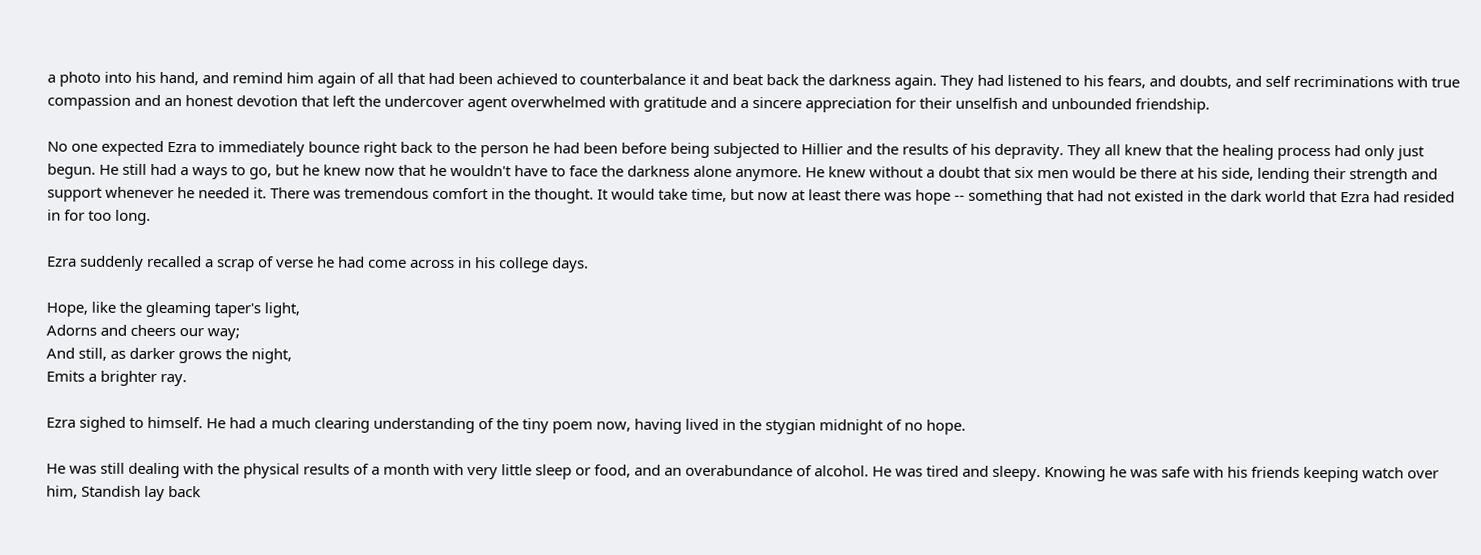a photo into his hand, and remind him again of all that had been achieved to counterbalance it and beat back the darkness again. They had listened to his fears, and doubts, and self recriminations with true compassion and an honest devotion that left the undercover agent overwhelmed with gratitude and a sincere appreciation for their unselfish and unbounded friendship.

No one expected Ezra to immediately bounce right back to the person he had been before being subjected to Hillier and the results of his depravity. They all knew that the healing process had only just begun. He still had a ways to go, but he knew now that he wouldn't have to face the darkness alone anymore. He knew without a doubt that six men would be there at his side, lending their strength and support whenever he needed it. There was tremendous comfort in the thought. It would take time, but now at least there was hope -- something that had not existed in the dark world that Ezra had resided in for too long.

Ezra suddenly recalled a scrap of verse he had come across in his college days.

Hope, like the gleaming taper's light,
Adorns and cheers our way;
And still, as darker grows the night,
Emits a brighter ray.

Ezra sighed to himself. He had a much clearing understanding of the tiny poem now, having lived in the stygian midnight of no hope.

He was still dealing with the physical results of a month with very little sleep or food, and an overabundance of alcohol. He was tired and sleepy. Knowing he was safe with his friends keeping watch over him, Standish lay back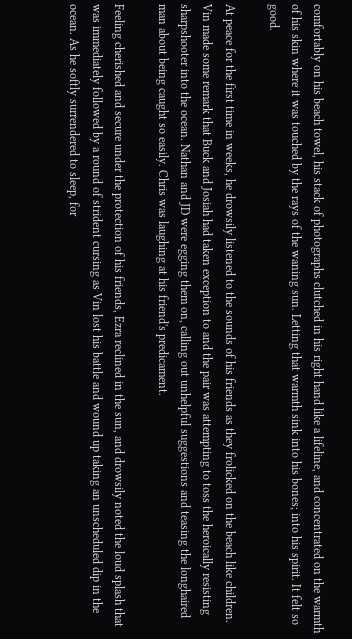comfortably on his beach towel, his stack of photographs clutched in his right hand like a lifeline, and concentrated on the warmth of his skin where it was touched by the rays of the waning sun. Letting that warmth sink into his bones; into his spirit. It felt so good.

At peace for the first time in weeks, he drowsily listened to the sounds of his friends as they frolicked on the beach like children. Vin made some remark that Buck and Josiah had taken exception to and the pair was attempting to toss the heroically resisting sharpshooter into the ocean. Nathan and JD were egging them on, calling out unhelpful suggestions and teasing the longhaired man about being caught so easily. Chris was laughing at his friend's predicament.

Feeling cherished and secure under the protection of his friends, Ezra reclined in the sun, and drowsily noted the loud splash that was immediately followed by a round of strident cursing as Vin lost his battle and wound up taking an unscheduled dip in the ocean. As he softly surrendered to sleep, for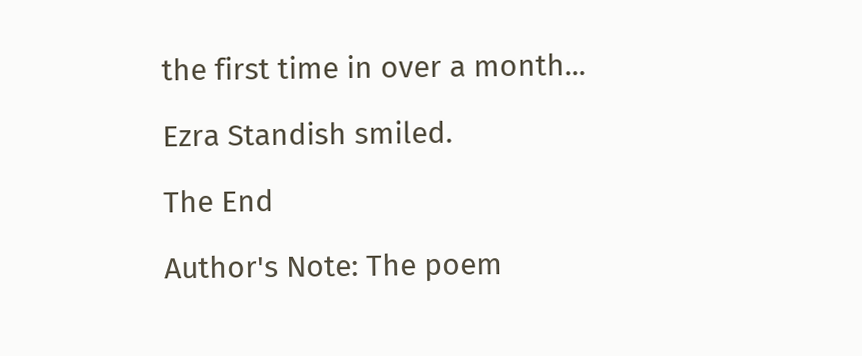the first time in over a month...

Ezra Standish smiled.

The End

Author's Note: The poem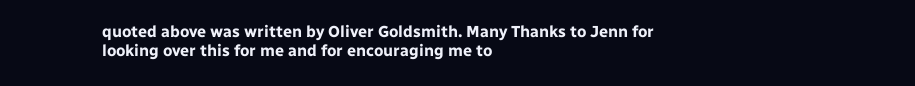quoted above was written by Oliver Goldsmith. Many Thanks to Jenn for looking over this for me and for encouraging me to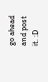go ahead and post it. :D